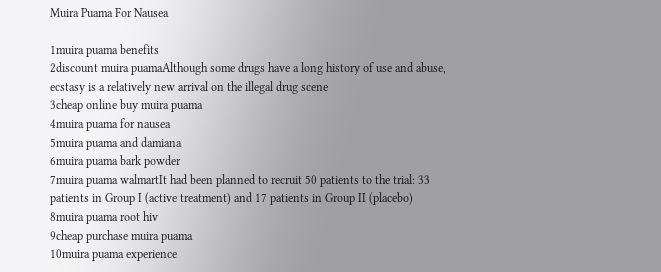Muira Puama For Nausea

1muira puama benefits
2discount muira puamaAlthough some drugs have a long history of use and abuse, ecstasy is a relatively new arrival on the illegal drug scene
3cheap online buy muira puama
4muira puama for nausea
5muira puama and damiana
6muira puama bark powder
7muira puama walmartIt had been planned to recruit 50 patients to the trial: 33 patients in Group I (active treatment) and 17 patients in Group II (placebo)
8muira puama root hiv
9cheap purchase muira puama
10muira puama experience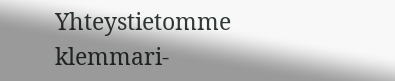Yhteystietomme                                                                                              klemmari-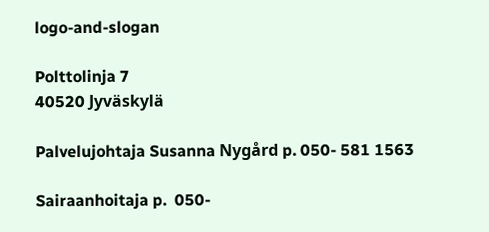logo-and-slogan

Polttolinja 7
40520 Jyväskylä

Palvelujohtaja Susanna Nygård p. 050- 581 1563

Sairaanhoitaja p.  050-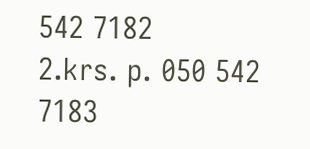542 7182
2.krs. p. 050 542 7183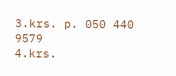3.krs. p. 050 440 9579
4.krs.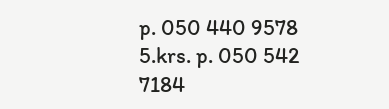p. 050 440 9578
5.krs. p. 050 542 7184